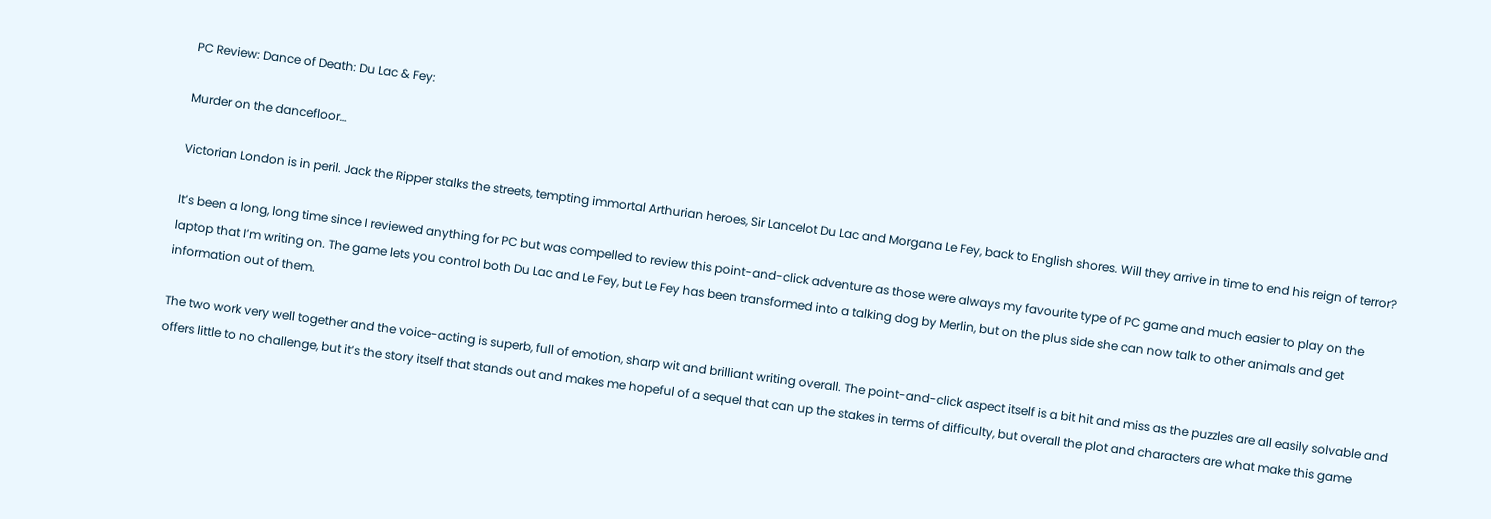PC Review: Dance of Death: Du Lac & Fey:

Murder on the dancefloor…

Victorian London is in peril. Jack the Ripper stalks the streets, tempting immortal Arthurian heroes, Sir Lancelot Du Lac and Morgana Le Fey, back to English shores. Will they arrive in time to end his reign of terror?

It’s been a long, long time since I reviewed anything for PC but was compelled to review this point-and-click adventure as those were always my favourite type of PC game and much easier to play on the laptop that I’m writing on. The game lets you control both Du Lac and Le Fey, but Le Fey has been transformed into a talking dog by Merlin, but on the plus side she can now talk to other animals and get information out of them.

The two work very well together and the voice-acting is superb, full of emotion, sharp wit and brilliant writing overall. The point-and-click aspect itself is a bit hit and miss as the puzzles are all easily solvable and offers little to no challenge, but it’s the story itself that stands out and makes me hopeful of a sequel that can up the stakes in terms of difficulty, but overall the plot and characters are what make this game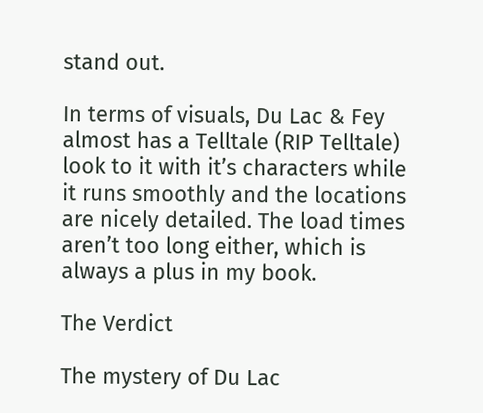stand out.

In terms of visuals, Du Lac & Fey almost has a Telltale (RIP Telltale) look to it with it’s characters while it runs smoothly and the locations are nicely detailed. The load times aren’t too long either, which is always a plus in my book.

The Verdict

The mystery of Du Lac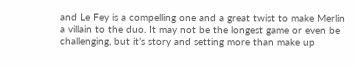and Le Fey is a compelling one and a great twist to make Merlin a villain to the duo. It may not be the longest game or even be challenging, but it’s story and setting more than make up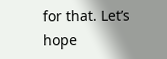for that. Let’s hope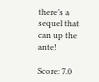there’s a sequel that can up the ante!

Score: 7.0